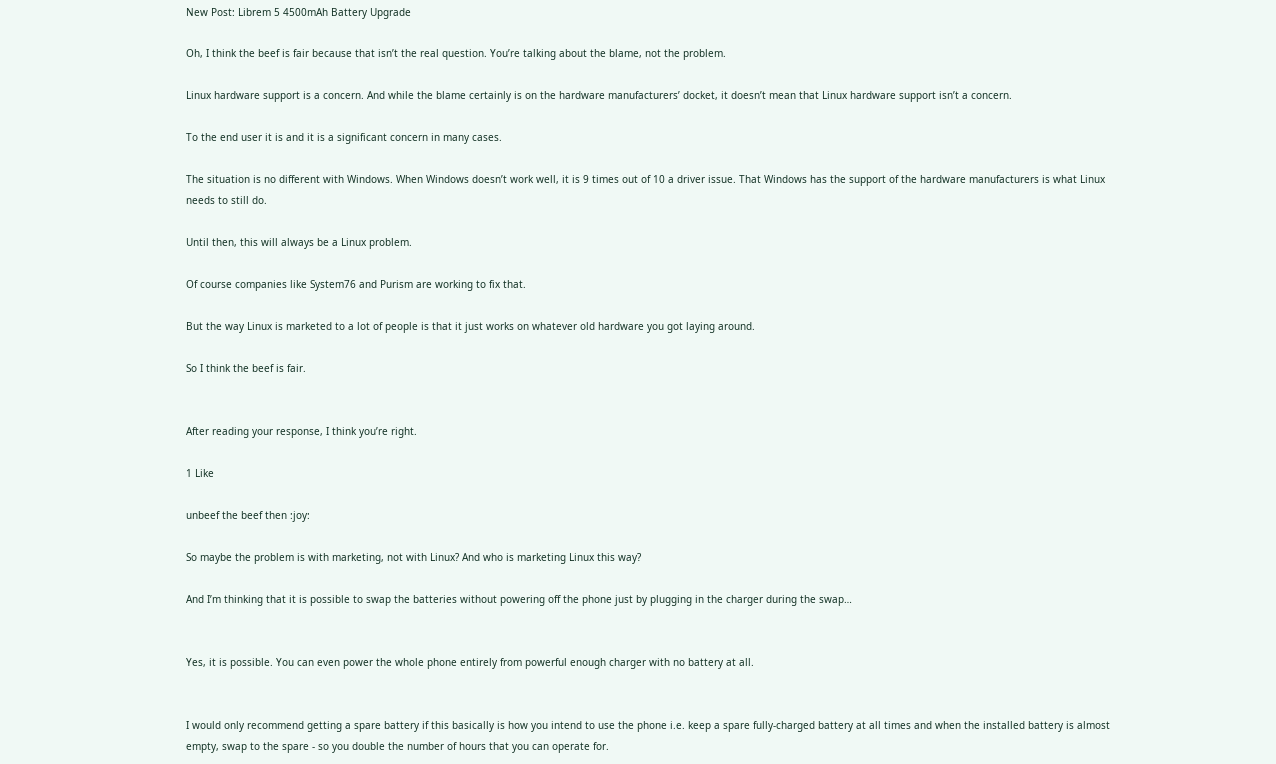New Post: Librem 5 4500mAh Battery Upgrade

Oh, I think the beef is fair because that isn’t the real question. You’re talking about the blame, not the problem.

Linux hardware support is a concern. And while the blame certainly is on the hardware manufacturers’ docket, it doesn’t mean that Linux hardware support isn’t a concern.

To the end user it is and it is a significant concern in many cases.

The situation is no different with Windows. When Windows doesn’t work well, it is 9 times out of 10 a driver issue. That Windows has the support of the hardware manufacturers is what Linux needs to still do.

Until then, this will always be a Linux problem.

Of course companies like System76 and Purism are working to fix that.

But the way Linux is marketed to a lot of people is that it just works on whatever old hardware you got laying around.

So I think the beef is fair.


After reading your response, I think you’re right.

1 Like

unbeef the beef then :joy:

So maybe the problem is with marketing, not with Linux? And who is marketing Linux this way?

And I’m thinking that it is possible to swap the batteries without powering off the phone just by plugging in the charger during the swap…


Yes, it is possible. You can even power the whole phone entirely from powerful enough charger with no battery at all.


I would only recommend getting a spare battery if this basically is how you intend to use the phone i.e. keep a spare fully-charged battery at all times and when the installed battery is almost empty, swap to the spare - so you double the number of hours that you can operate for.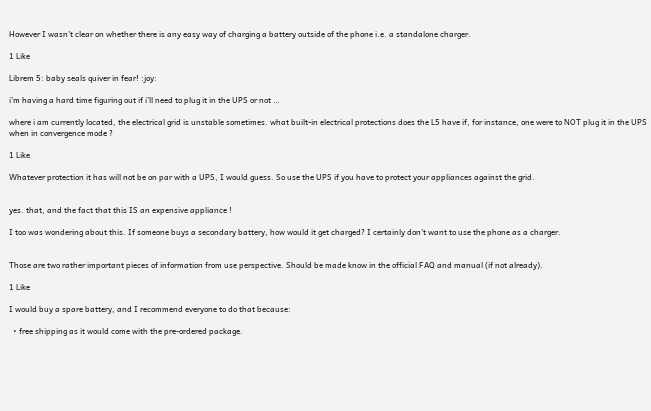However I wasn’t clear on whether there is any easy way of charging a battery outside of the phone i.e. a standalone charger.

1 Like

Librem 5: baby seals quiver in fear! :joy:

i’m having a hard time figuring out if i’ll need to plug it in the UPS or not …

where i am currently located, the electrical grid is unstable sometimes. what built-in electrical protections does the L5 have if, for instance, one were to NOT plug it in the UPS when in convergence mode ?

1 Like

Whatever protection it has will not be on par with a UPS, I would guess. So use the UPS if you have to protect your appliances against the grid.


yes. that, and the fact that this IS an expensive appliance !

I too was wondering about this. If someone buys a secondary battery, how would it get charged? I certainly don’t want to use the phone as a charger.


Those are two rather important pieces of information from use perspective. Should be made know in the official FAQ and manual (if not already).

1 Like

I would buy a spare battery, and I recommend everyone to do that because:

  • free shipping as it would come with the pre-ordered package.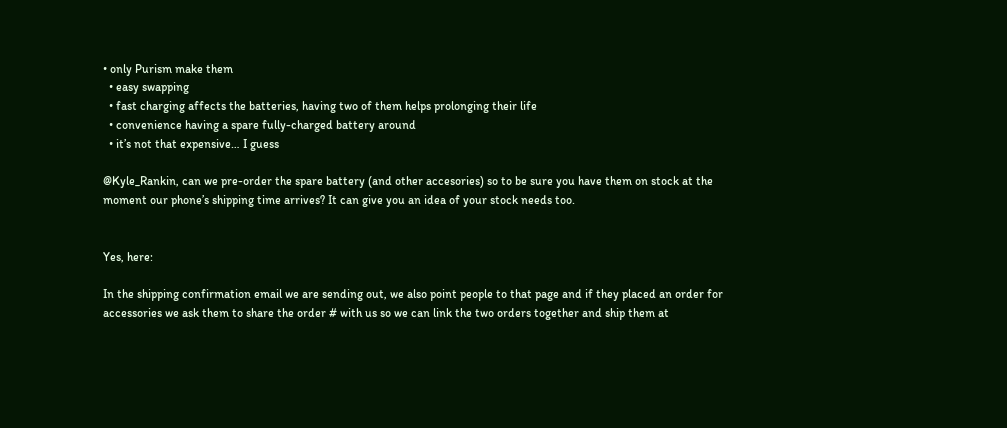• only Purism make them
  • easy swapping
  • fast charging affects the batteries, having two of them helps prolonging their life
  • convenience having a spare fully-charged battery around
  • it’s not that expensive… I guess

@Kyle_Rankin, can we pre-order the spare battery (and other accesories) so to be sure you have them on stock at the moment our phone’s shipping time arrives? It can give you an idea of your stock needs too.


Yes, here:

In the shipping confirmation email we are sending out, we also point people to that page and if they placed an order for accessories we ask them to share the order # with us so we can link the two orders together and ship them at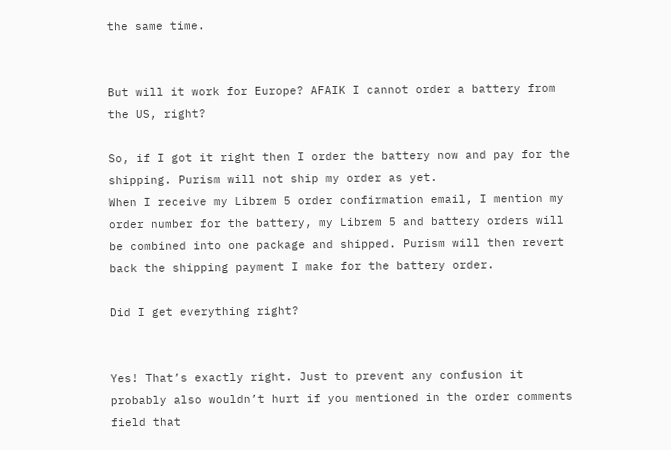the same time.


But will it work for Europe? AFAIK I cannot order a battery from the US, right?

So, if I got it right then I order the battery now and pay for the shipping. Purism will not ship my order as yet.
When I receive my Librem 5 order confirmation email, I mention my order number for the battery, my Librem 5 and battery orders will be combined into one package and shipped. Purism will then revert back the shipping payment I make for the battery order.

Did I get everything right?


Yes! That’s exactly right. Just to prevent any confusion it probably also wouldn’t hurt if you mentioned in the order comments field that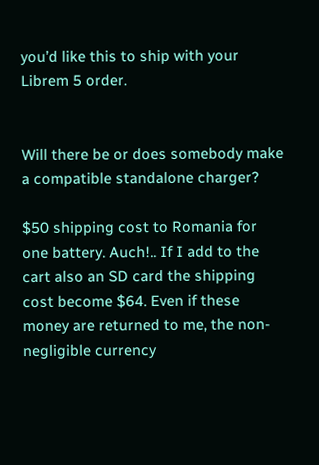you’d like this to ship with your Librem 5 order.


Will there be or does somebody make a compatible standalone charger?

$50 shipping cost to Romania for one battery. Auch!.. If I add to the cart also an SD card the shipping cost become $64. Even if these money are returned to me, the non-negligible currency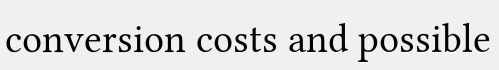conversion costs and possible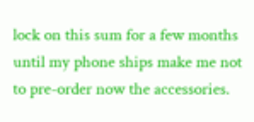lock on this sum for a few months until my phone ships make me not to pre-order now the accessories.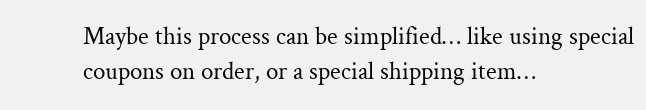Maybe this process can be simplified… like using special coupons on order, or a special shipping item…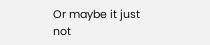Or maybe it just not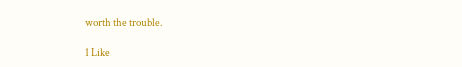worth the trouble.

1 Like